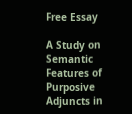Free Essay

A Study on Semantic Features of Purposive Adjuncts in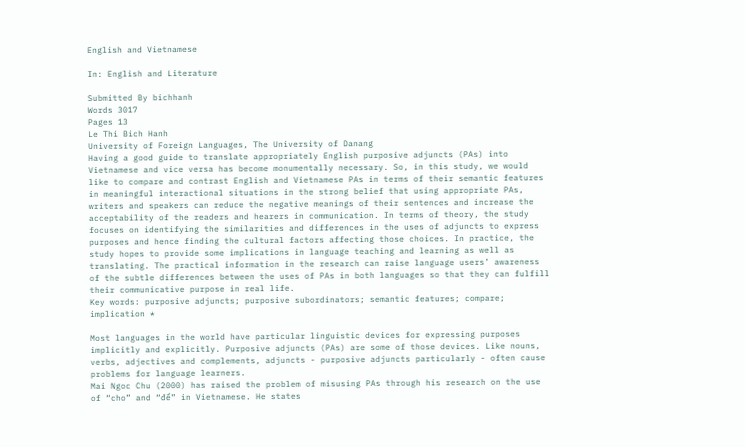English and Vietnamese

In: English and Literature

Submitted By bichhanh
Words 3017
Pages 13
Le Thi Bich Hanh
University of Foreign Languages, The University of Danang
Having a good guide to translate appropriately English purposive adjuncts (PAs) into Vietnamese and vice versa has become monumentally necessary. So, in this study, we would like to compare and contrast English and Vietnamese PAs in terms of their semantic features in meaningful interactional situations in the strong belief that using appropriate PAs, writers and speakers can reduce the negative meanings of their sentences and increase the acceptability of the readers and hearers in communication. In terms of theory, the study focuses on identifying the similarities and differences in the uses of adjuncts to express purposes and hence finding the cultural factors affecting those choices. In practice, the study hopes to provide some implications in language teaching and learning as well as translating. The practical information in the research can raise language users’ awareness of the subtle differences between the uses of PAs in both languages so that they can fulfill their communicative purpose in real life.
Key words: purposive adjuncts; purposive subordinators; semantic features; compare; implication *

Most languages in the world have particular linguistic devices for expressing purposes implicitly and explicitly. Purposive adjuncts (PAs) are some of those devices. Like nouns, verbs, adjectives and complements, adjuncts - purposive adjuncts particularly - often cause problems for language learners.
Mai Ngoc Chu (2000) has raised the problem of misusing PAs through his research on the use of “cho” and “để” in Vietnamese. He states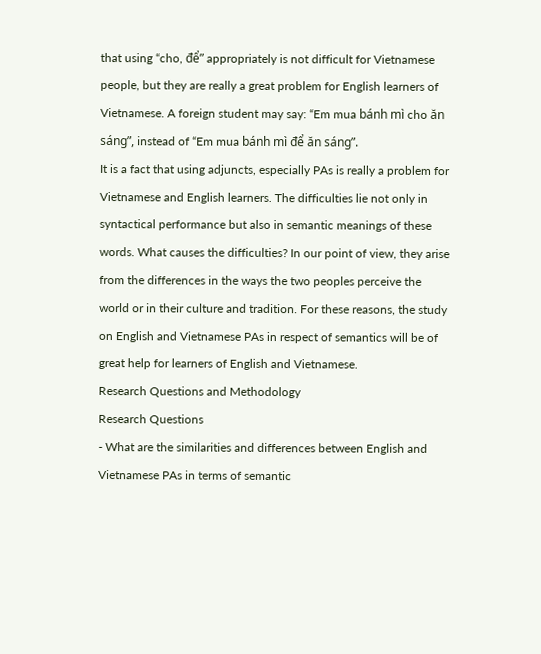that using “cho, để” appropriately is not difficult for Vietnamese people, but they are really a great problem for English learners of Vietnamese. A foreign student may say: “Em mua bánh mì cho ăn sáng”, instead of “Em mua bánh mì để ăn sáng”.
It is a fact that using adjuncts, especially PAs is really a problem for Vietnamese and English learners. The difficulties lie not only in syntactical performance but also in semantic meanings of these words. What causes the difficulties? In our point of view, they arise from the differences in the ways the two peoples perceive the world or in their culture and tradition. For these reasons, the study on English and Vietnamese PAs in respect of semantics will be of great help for learners of English and Vietnamese.
Research Questions and Methodology
Research Questions
- What are the similarities and differences between English and Vietnamese PAs in terms of semantic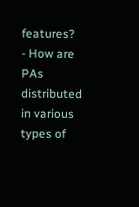features?
- How are PAs distributed in various types of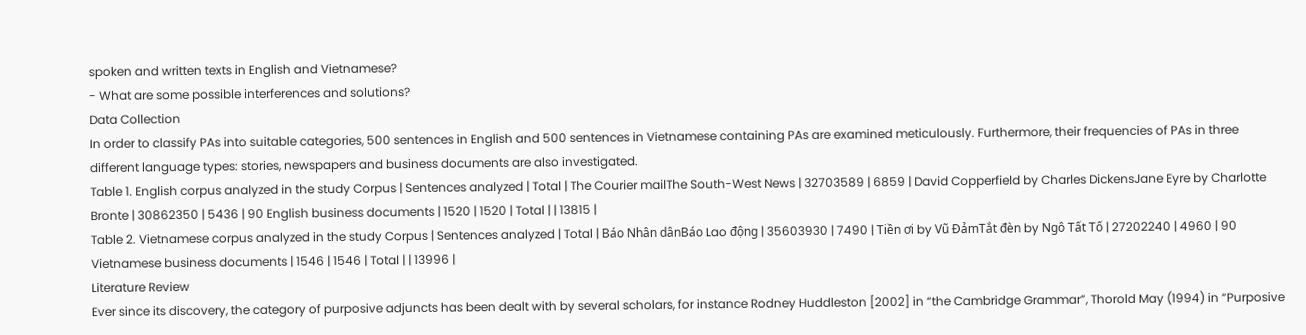spoken and written texts in English and Vietnamese?
- What are some possible interferences and solutions?
Data Collection
In order to classify PAs into suitable categories, 500 sentences in English and 500 sentences in Vietnamese containing PAs are examined meticulously. Furthermore, their frequencies of PAs in three different language types: stories, newspapers and business documents are also investigated.
Table 1. English corpus analyzed in the study Corpus | Sentences analyzed | Total | The Courier mailThe South-West News | 32703589 | 6859 | David Copperfield by Charles DickensJane Eyre by Charlotte Bronte | 30862350 | 5436 | 90 English business documents | 1520 | 1520 | Total | | 13815 |
Table 2. Vietnamese corpus analyzed in the study Corpus | Sentences analyzed | Total | Báo Nhân dânBáo Lao động | 35603930 | 7490 | Tiền ơi by Vũ ĐảmTắt đèn by Ngô Tất Tố | 27202240 | 4960 | 90 Vietnamese business documents | 1546 | 1546 | Total | | 13996 |
Literature Review
Ever since its discovery, the category of purposive adjuncts has been dealt with by several scholars, for instance Rodney Huddleston [2002] in “the Cambridge Grammar”, Thorold May (1994) in “Purposive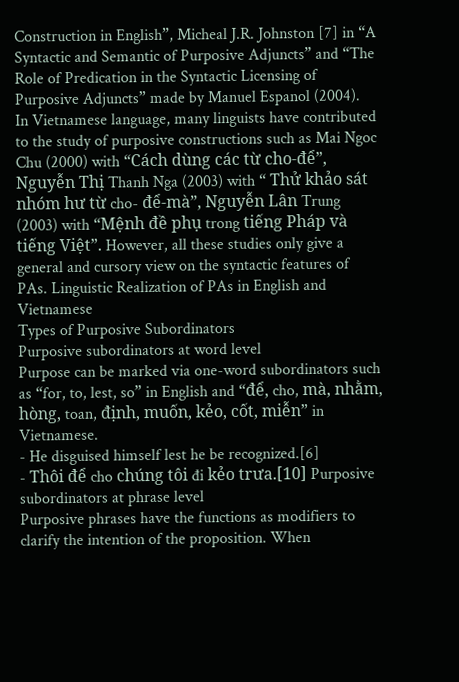Construction in English”, Micheal J.R. Johnston [7] in “A Syntactic and Semantic of Purposive Adjuncts” and “The Role of Predication in the Syntactic Licensing of Purposive Adjuncts” made by Manuel Espanol (2004).
In Vietnamese language, many linguists have contributed to the study of purposive constructions such as Mai Ngoc Chu (2000) with “Cách dùng các từ cho-để”, Nguyễn Thị Thanh Nga (2003) with “ Thử khảo sát nhóm hư từ cho- để-mà”, Nguyễn Lân Trung (2003) with “Mệnh đề phụ trong tiếng Pháp và tiếng Việt”. However, all these studies only give a general and cursory view on the syntactic features of PAs. Linguistic Realization of PAs in English and Vietnamese
Types of Purposive Subordinators
Purposive subordinators at word level
Purpose can be marked via one-word subordinators such as “for, to, lest, so” in English and “để, cho, mà, nhằm, hòng, toan, định, muốn, kẻo, cốt, miễn” in Vietnamese.
- He disguised himself lest he be recognized.[6]
- Thôi để cho chúng tôi đi kẻo trưa.[10] Purposive subordinators at phrase level
Purposive phrases have the functions as modifiers to clarify the intention of the proposition. When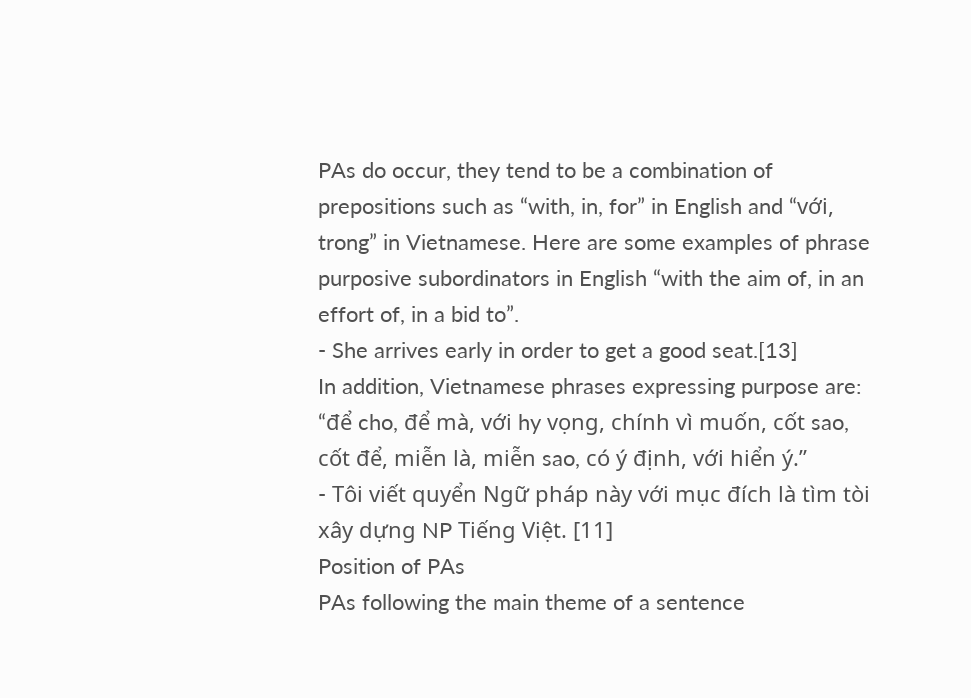PAs do occur, they tend to be a combination of prepositions such as “with, in, for” in English and “với, trong” in Vietnamese. Here are some examples of phrase purposive subordinators in English “with the aim of, in an effort of, in a bid to”.
- She arrives early in order to get a good seat.[13]
In addition, Vietnamese phrases expressing purpose are: “để cho, để mà, với hy vọng, chính vì muốn, cốt sao, cốt để, miễn là, miễn sao, có ý định, với hiển ý.”
- Tôi viết quyển Ngữ pháp này với mục đích là tìm tòi xây dựng NP Tiếng Việt. [11]
Position of PAs
PAs following the main theme of a sentence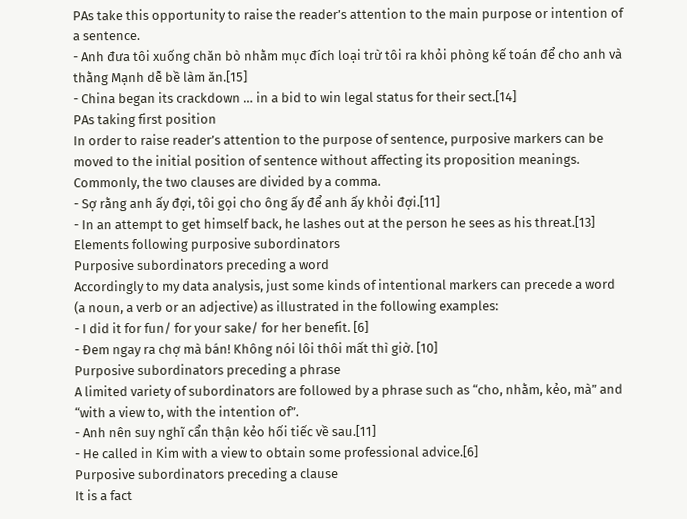PAs take this opportunity to raise the reader’s attention to the main purpose or intention of a sentence.
- Anh đưa tôi xuống chăn bò nhằm mục đích loại trừ tôi ra khỏi phòng kế toán để cho anh và thằng Mạnh dễ bề làm ăn.[15]
- China began its crackdown … in a bid to win legal status for their sect.[14]
PAs taking first position
In order to raise reader’s attention to the purpose of sentence, purposive markers can be moved to the initial position of sentence without affecting its proposition meanings. Commonly, the two clauses are divided by a comma.
- Sợ rằng anh ấy đợi, tôi gọi cho ông ấy để anh ấy khỏi đợi.[11]
- In an attempt to get himself back, he lashes out at the person he sees as his threat.[13]
Elements following purposive subordinators
Purposive subordinators preceding a word
Accordingly to my data analysis, just some kinds of intentional markers can precede a word (a noun, a verb or an adjective) as illustrated in the following examples:
- I did it for fun/ for your sake/ for her benefit. [6]
- Đem ngay ra chợ mà bán! Không nói lôi thôi mất thì giờ. [10]
Purposive subordinators preceding a phrase
A limited variety of subordinators are followed by a phrase such as “cho, nhằm, kẻo, mà” and “with a view to, with the intention of”.
- Anh nên suy nghĩ cẩn thận kẻo hối tiếc về sau.[11]
- He called in Kim with a view to obtain some professional advice.[6]
Purposive subordinators preceding a clause
It is a fact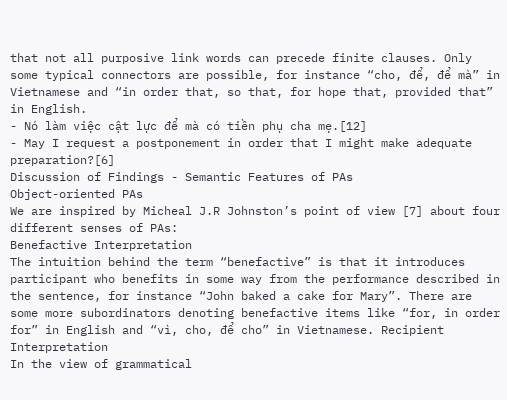that not all purposive link words can precede finite clauses. Only some typical connectors are possible, for instance “cho, để, để mà” in Vietnamese and “in order that, so that, for hope that, provided that” in English.
- Nó làm việc cật lực để mà có tiền phụ cha mẹ.[12]
- May I request a postponement in order that I might make adequate preparation?[6]
Discussion of Findings - Semantic Features of PAs
Object-oriented PAs
We are inspired by Micheal J.R Johnston’s point of view [7] about four different senses of PAs:
Benefactive Interpretation
The intuition behind the term “benefactive” is that it introduces participant who benefits in some way from the performance described in the sentence, for instance “John baked a cake for Mary”. There are some more subordinators denoting benefactive items like “for, in order for” in English and “vì, cho, để cho” in Vietnamese. Recipient Interpretation
In the view of grammatical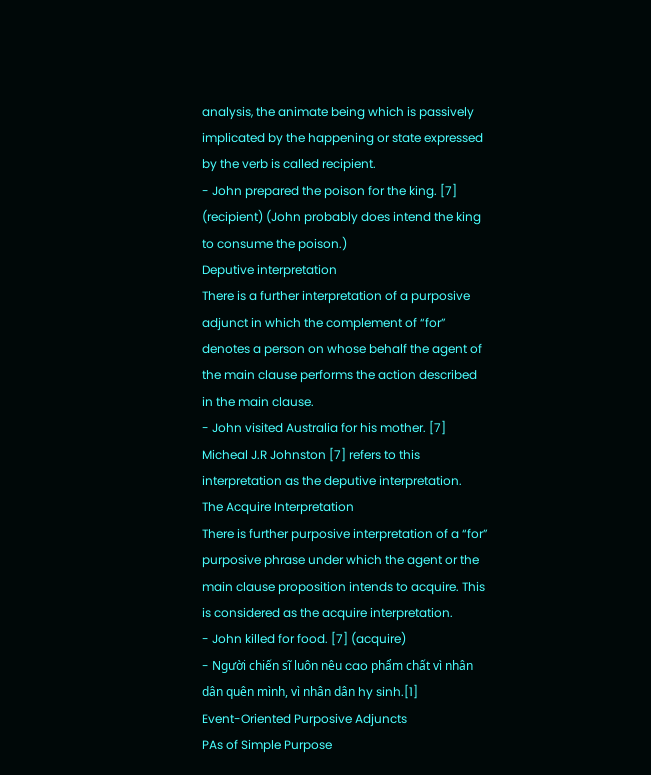analysis, the animate being which is passively implicated by the happening or state expressed by the verb is called recipient.
- John prepared the poison for the king. [7] (recipient) (John probably does intend the king to consume the poison.)
Deputive interpretation
There is a further interpretation of a purposive adjunct in which the complement of “for” denotes a person on whose behalf the agent of the main clause performs the action described in the main clause.
- John visited Australia for his mother. [7]
Micheal J.R Johnston [7] refers to this interpretation as the deputive interpretation.
The Acquire Interpretation
There is further purposive interpretation of a “for” purposive phrase under which the agent or the main clause proposition intends to acquire. This is considered as the acquire interpretation.
- John killed for food. [7] (acquire)
- Người chiến sĩ luôn nêu cao phẩm chất vì nhân dân quên mình, vì nhân dân hy sinh.[1]
Event-Oriented Purposive Adjuncts
PAs of Simple Purpose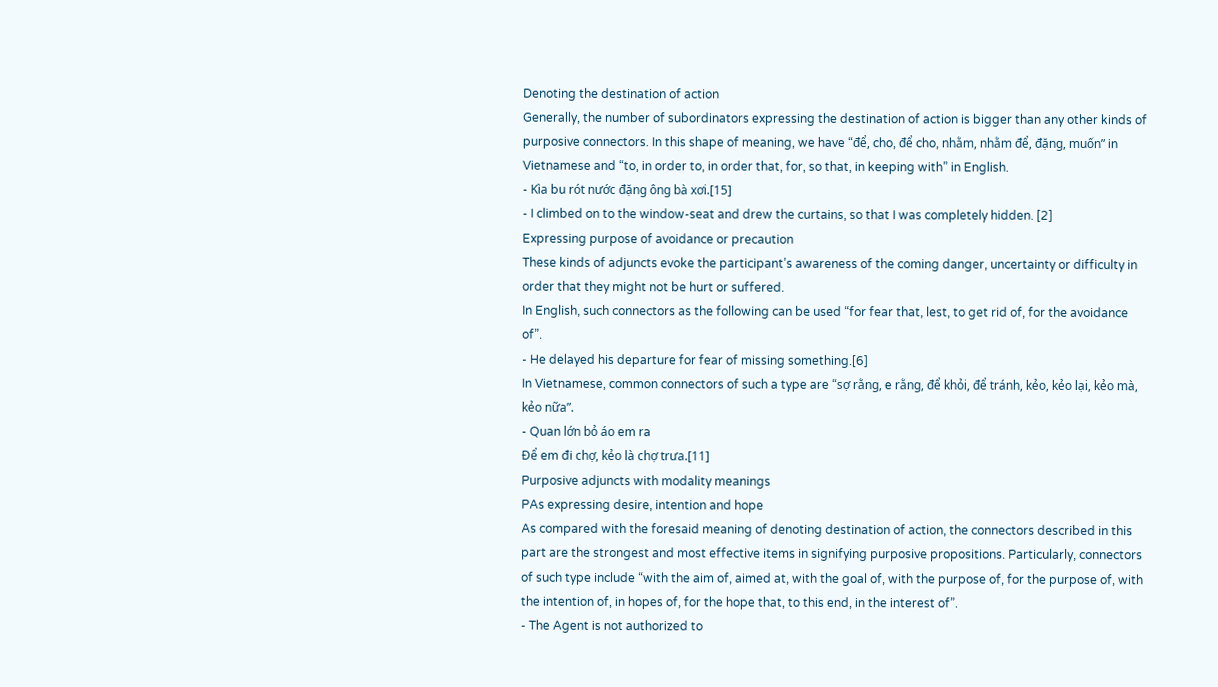Denoting the destination of action
Generally, the number of subordinators expressing the destination of action is bigger than any other kinds of purposive connectors. In this shape of meaning, we have “để, cho, để cho, nhằm, nhằm để, đặng, muốn” in Vietnamese and “to, in order to, in order that, for, so that, in keeping with” in English.
- Kìa bu rót nước đặng ông bà xơi.[15]
- I climbed on to the window-seat and drew the curtains, so that I was completely hidden. [2]
Expressing purpose of avoidance or precaution
These kinds of adjuncts evoke the participant’s awareness of the coming danger, uncertainty or difficulty in order that they might not be hurt or suffered.
In English, such connectors as the following can be used “for fear that, lest, to get rid of, for the avoidance of”.
- He delayed his departure for fear of missing something.[6]
In Vietnamese, common connectors of such a type are “sợ rằng, e rằng, để khỏi, để tránh, kẻo, kẻo lại, kẻo mà, kẻo nữa”.
- Quan lớn bỏ áo em ra
Để em đi chợ, kẻo là chợ trưa.[11]
Purposive adjuncts with modality meanings
PAs expressing desire, intention and hope
As compared with the foresaid meaning of denoting destination of action, the connectors described in this part are the strongest and most effective items in signifying purposive propositions. Particularly, connectors of such type include “with the aim of, aimed at, with the goal of, with the purpose of, for the purpose of, with the intention of, in hopes of, for the hope that, to this end, in the interest of”.
- The Agent is not authorized to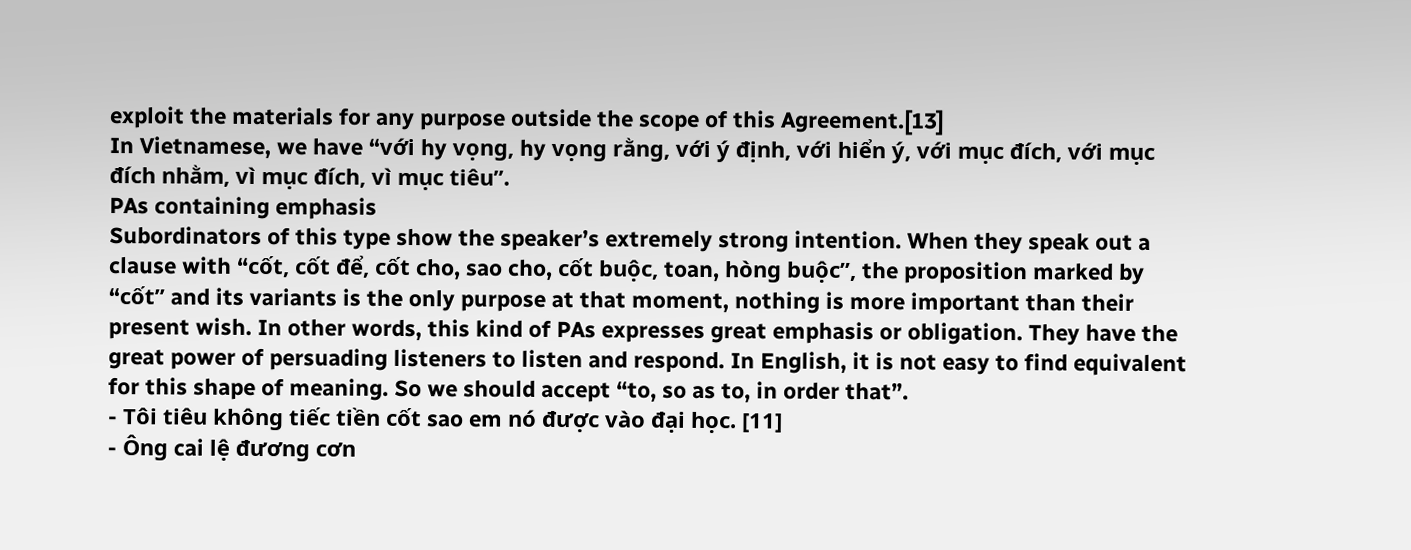exploit the materials for any purpose outside the scope of this Agreement.[13]
In Vietnamese, we have “với hy vọng, hy vọng rằng, với ý định, với hiển ý, với mục đích, với mục đích nhằm, vì mục đích, vì mục tiêu”.
PAs containing emphasis
Subordinators of this type show the speaker’s extremely strong intention. When they speak out a clause with “cốt, cốt để, cốt cho, sao cho, cốt buộc, toan, hòng buộc”, the proposition marked by “cốt” and its variants is the only purpose at that moment, nothing is more important than their present wish. In other words, this kind of PAs expresses great emphasis or obligation. They have the great power of persuading listeners to listen and respond. In English, it is not easy to find equivalent for this shape of meaning. So we should accept “to, so as to, in order that”.
- Tôi tiêu không tiếc tiền cốt sao em nó được vào đại học. [11]
- Ông cai lệ đương cơn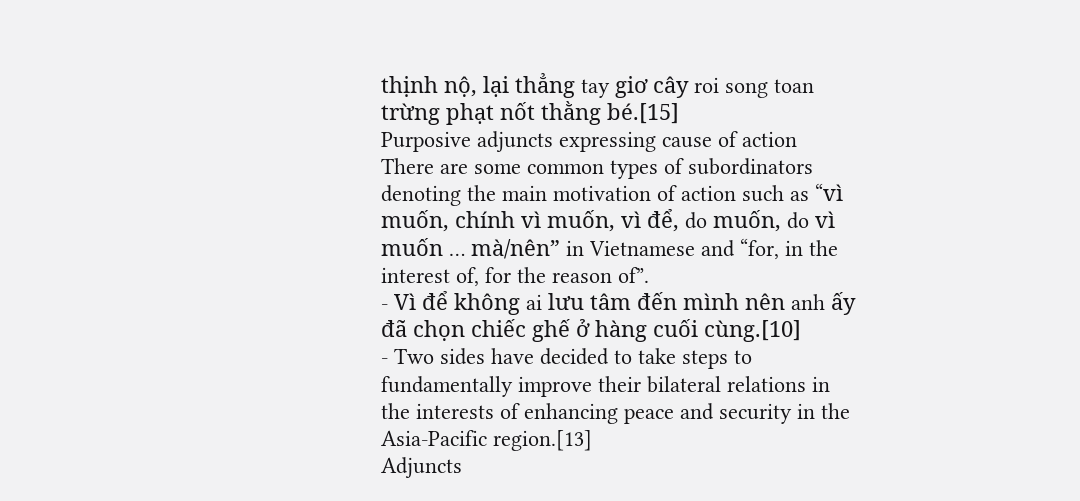thịnh nộ, lại thẳng tay giơ cây roi song toan trừng phạt nốt thằng bé.[15]
Purposive adjuncts expressing cause of action
There are some common types of subordinators denoting the main motivation of action such as “vì muốn, chính vì muốn, vì để, do muốn, do vì muốn … mà/nên” in Vietnamese and “for, in the interest of, for the reason of”.
- Vì để không ai lưu tâm đến mình nên anh ấy đã chọn chiếc ghế ở hàng cuối cùng.[10]
- Two sides have decided to take steps to fundamentally improve their bilateral relations in the interests of enhancing peace and security in the Asia-Pacific region.[13]
Adjuncts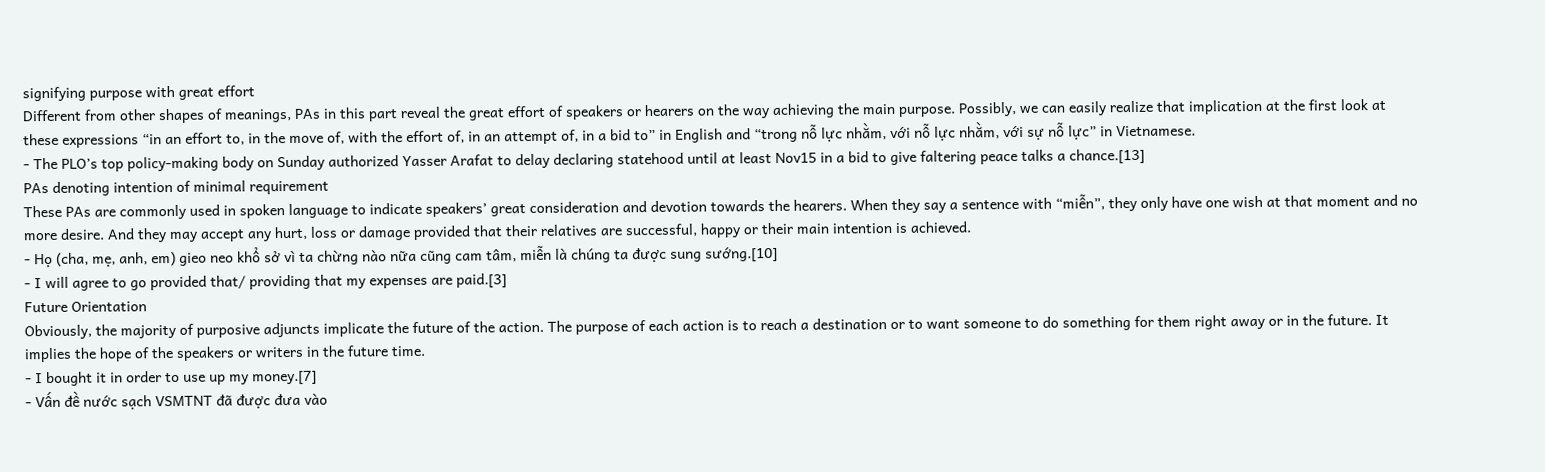signifying purpose with great effort
Different from other shapes of meanings, PAs in this part reveal the great effort of speakers or hearers on the way achieving the main purpose. Possibly, we can easily realize that implication at the first look at these expressions “in an effort to, in the move of, with the effort of, in an attempt of, in a bid to” in English and “trong nỗ lực nhằm, với nỗ lực nhằm, với sự nỗ lực” in Vietnamese.
- The PLO’s top policy-making body on Sunday authorized Yasser Arafat to delay declaring statehood until at least Nov15 in a bid to give faltering peace talks a chance.[13]
PAs denoting intention of minimal requirement
These PAs are commonly used in spoken language to indicate speakers’ great consideration and devotion towards the hearers. When they say a sentence with “miễn”, they only have one wish at that moment and no more desire. And they may accept any hurt, loss or damage provided that their relatives are successful, happy or their main intention is achieved.
- Họ (cha, mẹ, anh, em) gieo neo khổ sở vì ta chừng nào nữa cũng cam tâm, miễn là chúng ta được sung sướng.[10]
- I will agree to go provided that/ providing that my expenses are paid.[3]
Future Orientation
Obviously, the majority of purposive adjuncts implicate the future of the action. The purpose of each action is to reach a destination or to want someone to do something for them right away or in the future. It implies the hope of the speakers or writers in the future time.
- I bought it in order to use up my money.[7]
- Vấn đề nước sạch VSMTNT đã được đưa vào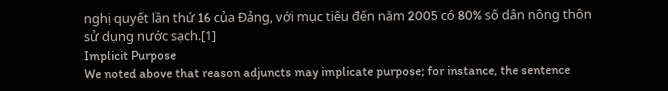nghị quyết lần thứ 16 của Đảng, với mục tiêu đến năm 2005 có 80% số dân nông thôn sử dụng nước sạch.[1]
Implicit Purpose
We noted above that reason adjuncts may implicate purpose; for instance, the sentence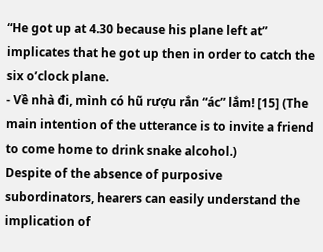“He got up at 4.30 because his plane left at” implicates that he got up then in order to catch the six o’clock plane.
- Về nhà đi, mình có hũ rượu rắn “ác” lắm! [15] (The main intention of the utterance is to invite a friend to come home to drink snake alcohol.)
Despite of the absence of purposive subordinators, hearers can easily understand the implication of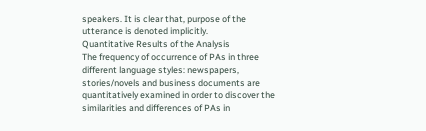speakers. It is clear that, purpose of the utterance is denoted implicitly.
Quantitative Results of the Analysis
The frequency of occurrence of PAs in three different language styles: newspapers, stories/novels and business documents are quantitatively examined in order to discover the similarities and differences of PAs in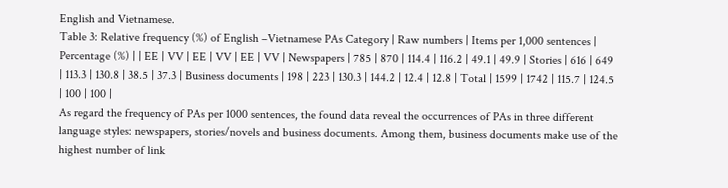English and Vietnamese.
Table 3: Relative frequency (%) of English –Vietnamese PAs Category | Raw numbers | Items per 1,000 sentences | Percentage (%) | | EE | VV | EE | VV | EE | VV | Newspapers | 785 | 870 | 114.4 | 116.2 | 49.1 | 49.9 | Stories | 616 | 649 | 113.3 | 130.8 | 38.5 | 37.3 | Business documents | 198 | 223 | 130.3 | 144.2 | 12.4 | 12.8 | Total | 1599 | 1742 | 115.7 | 124.5 | 100 | 100 |
As regard the frequency of PAs per 1000 sentences, the found data reveal the occurrences of PAs in three different language styles: newspapers, stories/novels and business documents. Among them, business documents make use of the highest number of link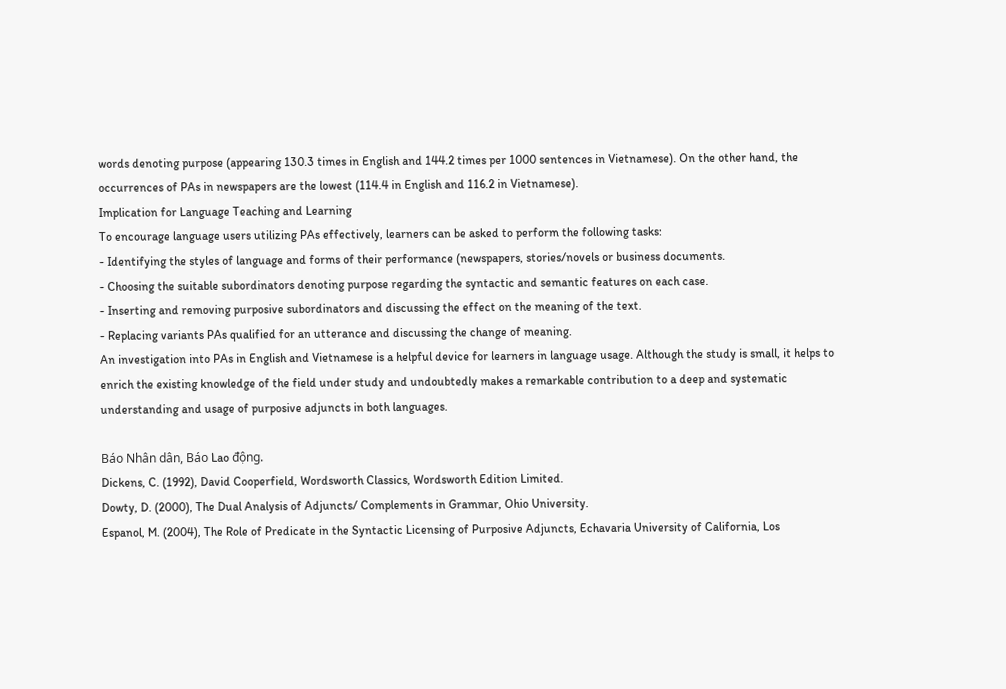words denoting purpose (appearing 130.3 times in English and 144.2 times per 1000 sentences in Vietnamese). On the other hand, the occurrences of PAs in newspapers are the lowest (114.4 in English and 116.2 in Vietnamese).
Implication for Language Teaching and Learning
To encourage language users utilizing PAs effectively, learners can be asked to perform the following tasks:
- Identifying the styles of language and forms of their performance (newspapers, stories/novels or business documents.
- Choosing the suitable subordinators denoting purpose regarding the syntactic and semantic features on each case.
- Inserting and removing purposive subordinators and discussing the effect on the meaning of the text.
- Replacing variants PAs qualified for an utterance and discussing the change of meaning.
An investigation into PAs in English and Vietnamese is a helpful device for learners in language usage. Although the study is small, it helps to enrich the existing knowledge of the field under study and undoubtedly makes a remarkable contribution to a deep and systematic understanding and usage of purposive adjuncts in both languages.

Báo Nhân dân, Báo Lao động.
Dickens, C. (1992), David Cooperfield, Wordsworth Classics, Wordsworth Edition Limited.
Dowty, D. (2000), The Dual Analysis of Adjuncts/ Complements in Grammar, Ohio University.
Espanol, M. (2004), The Role of Predicate in the Syntactic Licensing of Purposive Adjuncts, Echavaria University of California, Los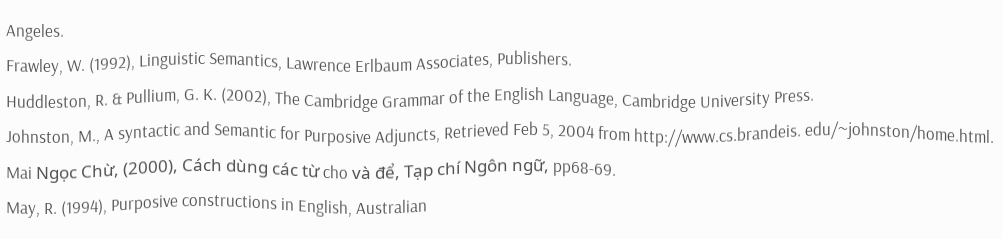Angeles.
Frawley, W. (1992), Linguistic Semantics, Lawrence Erlbaum Associates, Publishers.
Huddleston, R. & Pullium, G. K. (2002), The Cambridge Grammar of the English Language, Cambridge University Press.
Johnston, M., A syntactic and Semantic for Purposive Adjuncts, Retrieved Feb 5, 2004 from http://www.cs.brandeis. edu/~johnston/home.html.
Mai Ngọc Chừ, (2000), Cách dùng các từ cho và để, Tạp chí Ngôn ngữ, pp68-69.
May, R. (1994), Purposive constructions in English, Australian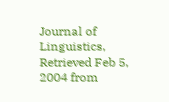Journal of Linguistics, Retrieved Feb 5, 2004 from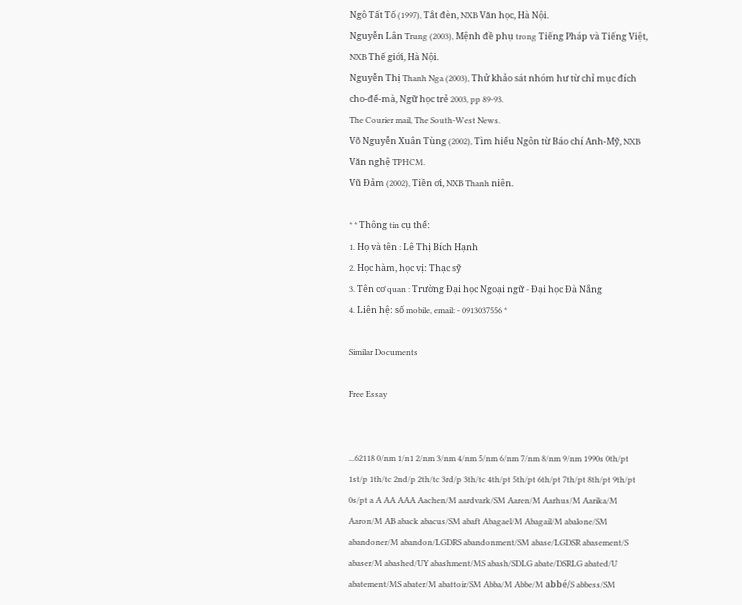Ngô Tất Tố (1997), Tắt đèn, NXB Văn học, Hà Nội.
Nguyễn Lân Trung (2003), Mệnh đề phụ trong Tiếng Pháp và Tiếng Việt, NXB Thế giới, Hà Nội.
Nguyễn Thị Thanh Nga (2003), Thử khảo sát nhóm hư từ chỉ mục đích cho-để-mà, Ngữ học trẻ 2003, pp 89-93.
The Courier mail, The South-West News.
Võ Nguyễn Xuân Tùng (2002), Tìm hiểu Ngôn từ Báo chí Anh-Mỹ, NXB Văn nghệ TPHCM.
Vũ Đảm (2002), Tiền ơi, NXB Thanh niên.

* * Thông tin cụ thể:
1. Họ và tên : Lê Thị Bích Hạnh
2. Học hàm, học vị: Thạc sỹ
3. Tên cơ quan : Trường Đại học Ngoại ngữ - Đại học Đà Nẵng
4. Liên hệ: số mobile, email: - 0913037556 *

Similar Documents

Free Essay


...62118 0/nm 1/n1 2/nm 3/nm 4/nm 5/nm 6/nm 7/nm 8/nm 9/nm 1990s 0th/pt 1st/p 1th/tc 2nd/p 2th/tc 3rd/p 3th/tc 4th/pt 5th/pt 6th/pt 7th/pt 8th/pt 9th/pt 0s/pt a A AA AAA Aachen/M aardvark/SM Aaren/M Aarhus/M Aarika/M Aaron/M AB aback abacus/SM abaft Abagael/M Abagail/M abalone/SM abandoner/M abandon/LGDRS abandonment/SM abase/LGDSR abasement/S abaser/M abashed/UY abashment/MS abash/SDLG abate/DSRLG abated/U abatement/MS abater/M abattoir/SM Abba/M Abbe/M abbé/S abbess/SM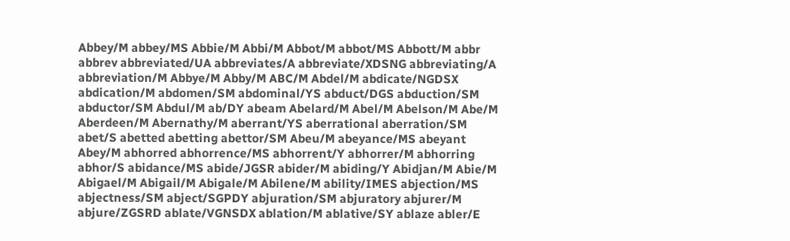Abbey/M abbey/MS Abbie/M Abbi/M Abbot/M abbot/MS Abbott/M abbr abbrev abbreviated/UA abbreviates/A abbreviate/XDSNG abbreviating/A abbreviation/M Abbye/M Abby/M ABC/M Abdel/M abdicate/NGDSX abdication/M abdomen/SM abdominal/YS abduct/DGS abduction/SM abductor/SM Abdul/M ab/DY abeam Abelard/M Abel/M Abelson/M Abe/M Aberdeen/M Abernathy/M aberrant/YS aberrational aberration/SM abet/S abetted abetting abettor/SM Abeu/M abeyance/MS abeyant Abey/M abhorred abhorrence/MS abhorrent/Y abhorrer/M abhorring abhor/S abidance/MS abide/JGSR abider/M abiding/Y Abidjan/M Abie/M Abigael/M Abigail/M Abigale/M Abilene/M ability/IMES abjection/MS abjectness/SM abject/SGPDY abjuration/SM abjuratory abjurer/M abjure/ZGSRD ablate/VGNSDX ablation/M ablative/SY ablaze abler/E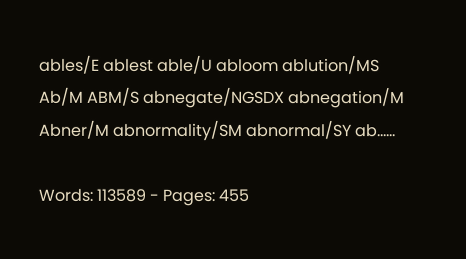ables/E ablest able/U abloom ablution/MS Ab/M ABM/S abnegate/NGSDX abnegation/M Abner/M abnormality/SM abnormal/SY ab......

Words: 113589 - Pages: 455